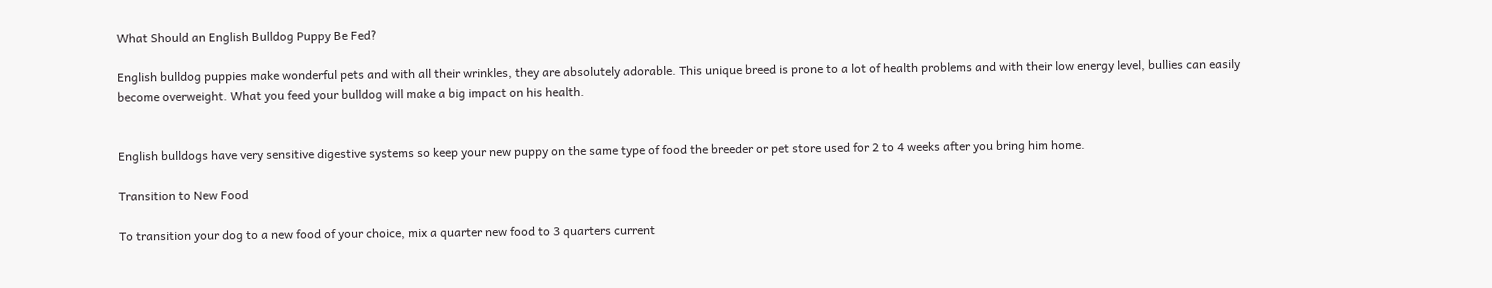What Should an English Bulldog Puppy Be Fed?

English bulldog puppies make wonderful pets and with all their wrinkles, they are absolutely adorable. This unique breed is prone to a lot of health problems and with their low energy level, bullies can easily become overweight. What you feed your bulldog will make a big impact on his health.


English bulldogs have very sensitive digestive systems so keep your new puppy on the same type of food the breeder or pet store used for 2 to 4 weeks after you bring him home.

Transition to New Food

To transition your dog to a new food of your choice, mix a quarter new food to 3 quarters current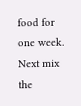food for one week. Next mix the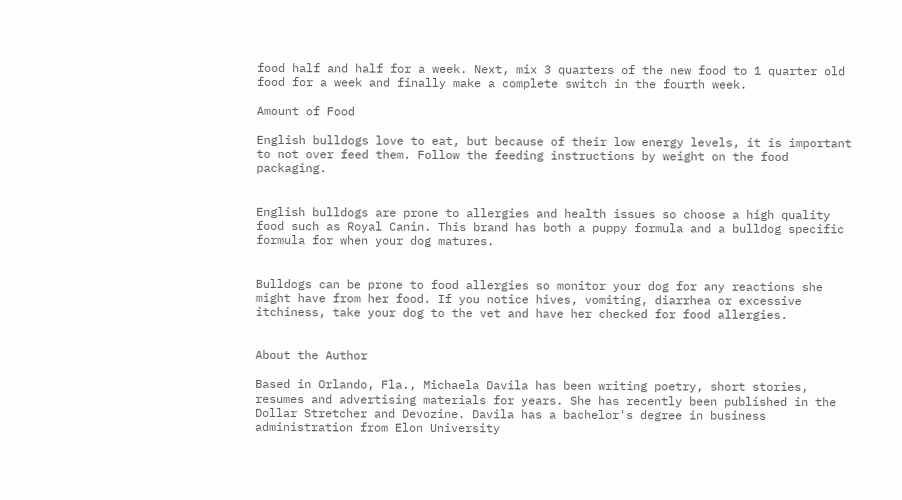food half and half for a week. Next, mix 3 quarters of the new food to 1 quarter old food for a week and finally make a complete switch in the fourth week.

Amount of Food

English bulldogs love to eat, but because of their low energy levels, it is important to not over feed them. Follow the feeding instructions by weight on the food packaging.


English bulldogs are prone to allergies and health issues so choose a high quality food such as Royal Canin. This brand has both a puppy formula and a bulldog specific formula for when your dog matures.


Bulldogs can be prone to food allergies so monitor your dog for any reactions she might have from her food. If you notice hives, vomiting, diarrhea or excessive itchiness, take your dog to the vet and have her checked for food allergies.


About the Author

Based in Orlando, Fla., Michaela Davila has been writing poetry, short stories, resumes and advertising materials for years. She has recently been published in the Dollar Stretcher and Devozine. Davila has a bachelor's degree in business administration from Elon University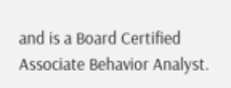and is a Board Certified Associate Behavior Analyst.